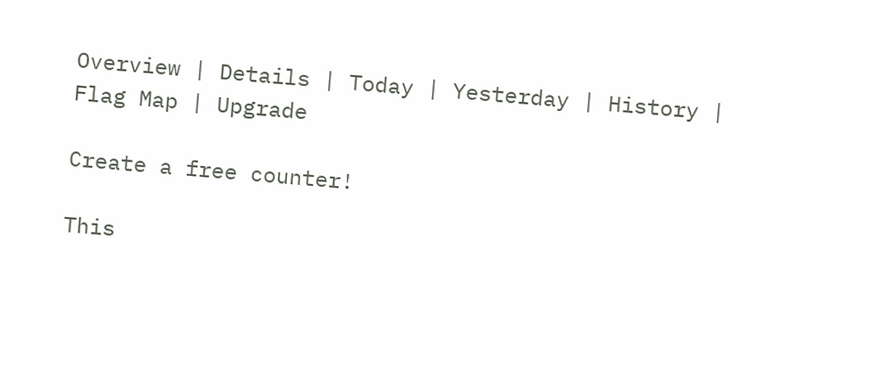Overview | Details | Today | Yesterday | History | Flag Map | Upgrade

Create a free counter!

This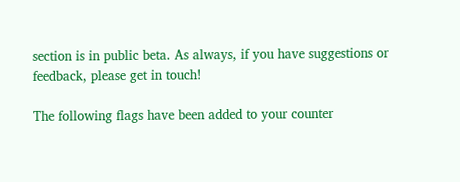section is in public beta. As always, if you have suggestions or feedback, please get in touch!

The following flags have been added to your counter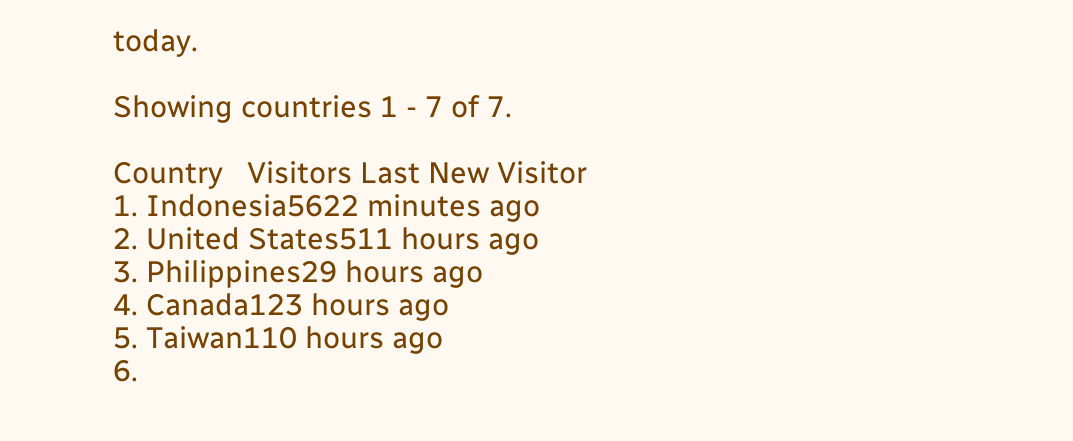today.

Showing countries 1 - 7 of 7.

Country   Visitors Last New Visitor
1. Indonesia5622 minutes ago
2. United States511 hours ago
3. Philippines29 hours ago
4. Canada123 hours ago
5. Taiwan110 hours ago
6.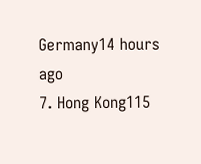Germany14 hours ago
7. Hong Kong115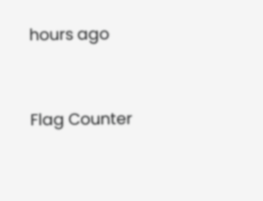hours ago


Flag Counter